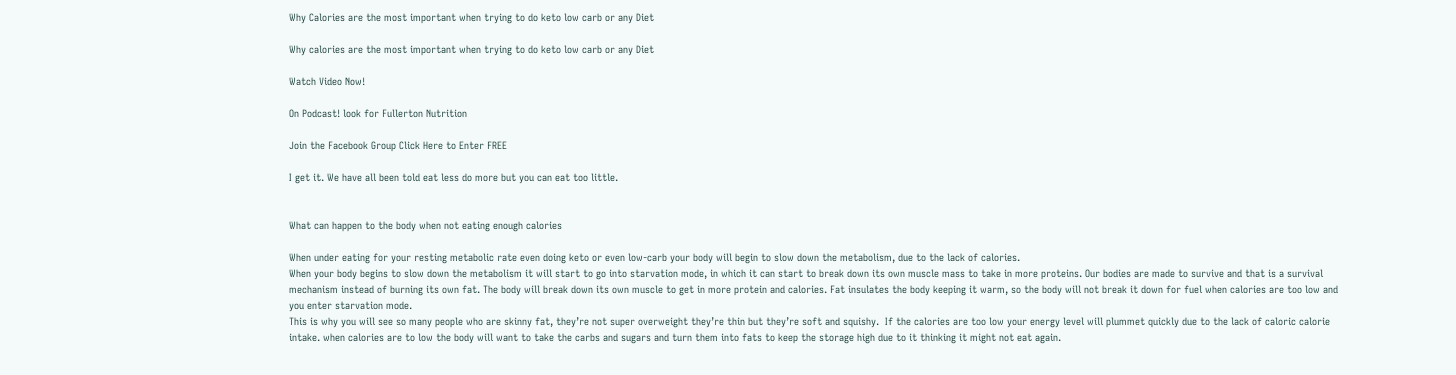Why Calories are the most important when trying to do keto low carb or any Diet

Why calories are the most important when trying to do keto low carb or any Diet

Watch Video Now!

On Podcast! look for Fullerton Nutrition

Join the Facebook Group Click Here to Enter FREE

I get it. We have all been told eat less do more but you can eat too little.


What can happen to the body when not eating enough calories

When under eating for your resting metabolic rate even doing keto or even low-carb your body will begin to slow down the metabolism, due to the lack of calories.
When your body begins to slow down the metabolism it will start to go into starvation mode, in which it can start to break down its own muscle mass to take in more proteins. Our bodies are made to survive and that is a survival mechanism instead of burning its own fat. The body will break down its own muscle to get in more protein and calories. Fat insulates the body keeping it warm, so the body will not break it down for fuel when calories are too low and you enter starvation mode.
This is why you will see so many people who are skinny fat, they’re not super overweight they’re thin but they’re soft and squishy.  If the calories are too low your energy level will plummet quickly due to the lack of caloric calorie intake. when calories are to low the body will want to take the carbs and sugars and turn them into fats to keep the storage high due to it thinking it might not eat again.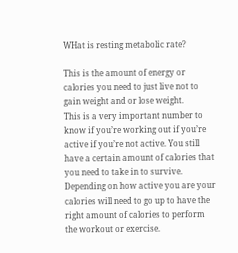WHat is resting metabolic rate?

This is the amount of energy or calories you need to just live not to gain weight and or lose weight.
This is a very important number to know if you’re working out if you’re active if you’re not active. You still have a certain amount of calories that you need to take in to survive. Depending on how active you are your calories will need to go up to have the right amount of calories to perform the workout or exercise.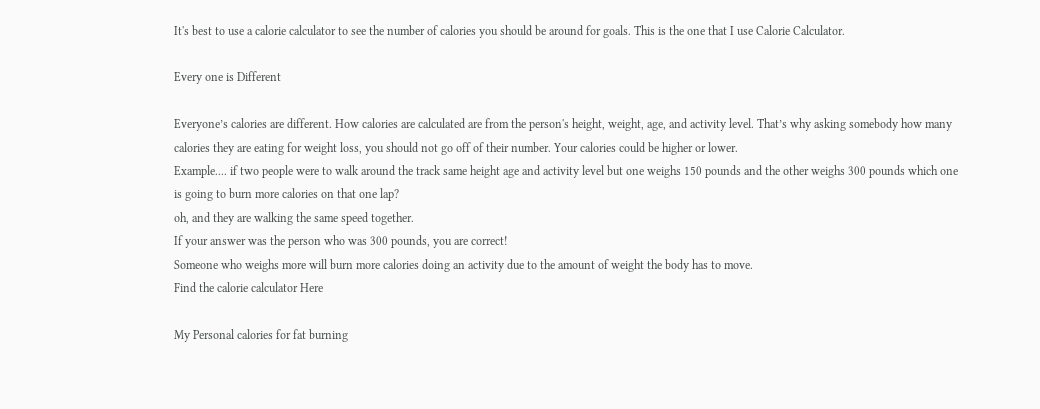It's best to use a calorie calculator to see the number of calories you should be around for goals. This is the one that I use Calorie Calculator.

Every one is Different

Everyone’s calories are different. How calories are calculated are from the person's height, weight, age, and activity level. That’s why asking somebody how many calories they are eating for weight loss, you should not go off of their number. Your calories could be higher or lower.
Example.... if two people were to walk around the track same height age and activity level but one weighs 150 pounds and the other weighs 300 pounds which one is going to burn more calories on that one lap?
oh, and they are walking the same speed together.
If your answer was the person who was 300 pounds, you are correct!
Someone who weighs more will burn more calories doing an activity due to the amount of weight the body has to move.
Find the calorie calculator Here

My Personal calories for fat burning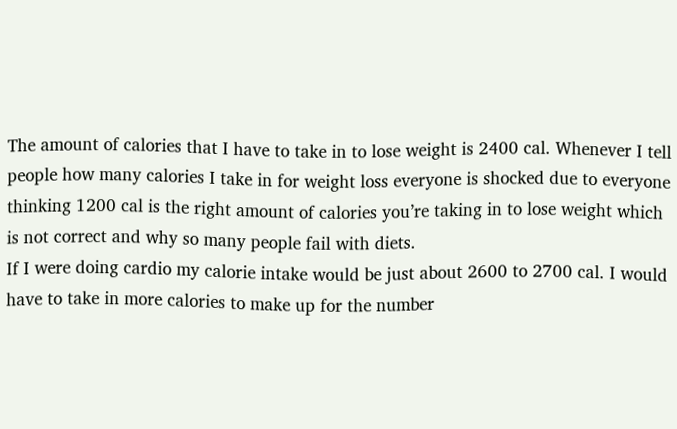The amount of calories that I have to take in to lose weight is 2400 cal. Whenever I tell people how many calories I take in for weight loss everyone is shocked due to everyone thinking 1200 cal is the right amount of calories you’re taking in to lose weight which is not correct and why so many people fail with diets.
If I were doing cardio my calorie intake would be just about 2600 to 2700 cal. I would have to take in more calories to make up for the number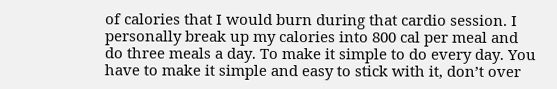of calories that I would burn during that cardio session. I personally break up my calories into 800 cal per meal and do three meals a day. To make it simple to do every day. You have to make it simple and easy to stick with it, don’t over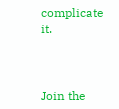complicate it.



Join the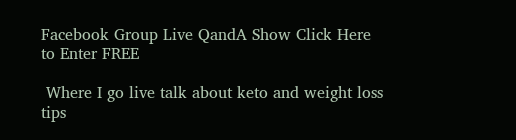Facebook Group Live QandA Show Click Here to Enter FREE

 Where I go live talk about keto and weight loss tips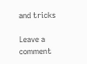and tricks

Leave a comment